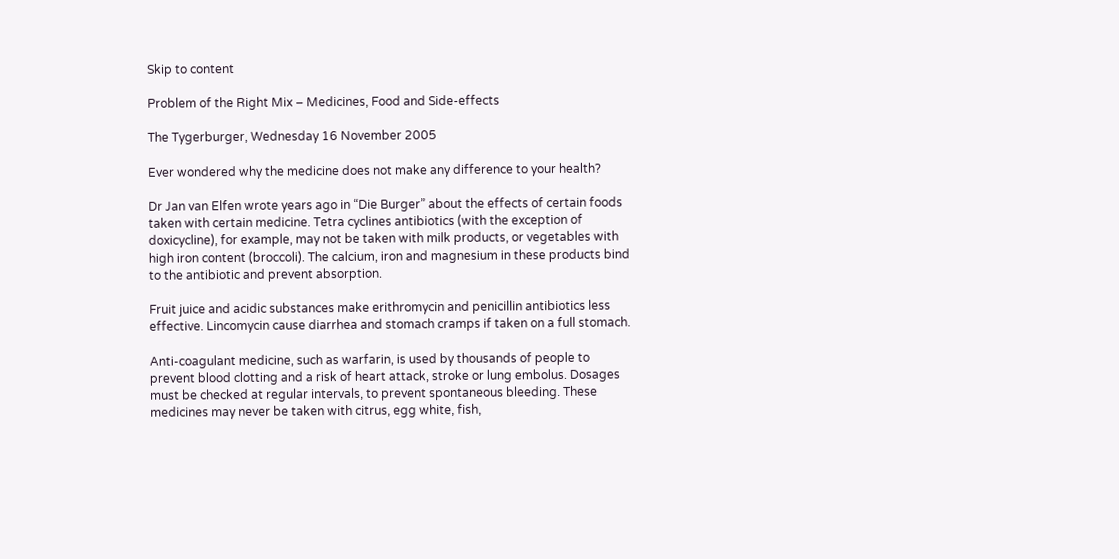Skip to content

Problem of the Right Mix – Medicines, Food and Side-effects

The Tygerburger, Wednesday 16 November 2005

Ever wondered why the medicine does not make any difference to your health?

Dr Jan van Elfen wrote years ago in “Die Burger” about the effects of certain foods taken with certain medicine. Tetra cyclines antibiotics (with the exception of doxicycline), for example, may not be taken with milk products, or vegetables with high iron content (broccoli). The calcium, iron and magnesium in these products bind to the antibiotic and prevent absorption.

Fruit juice and acidic substances make erithromycin and penicillin antibiotics less effective. Lincomycin cause diarrhea and stomach cramps if taken on a full stomach.

Anti-coagulant medicine, such as warfarin, is used by thousands of people to prevent blood clotting and a risk of heart attack, stroke or lung embolus. Dosages must be checked at regular intervals, to prevent spontaneous bleeding. These medicines may never be taken with citrus, egg white, fish,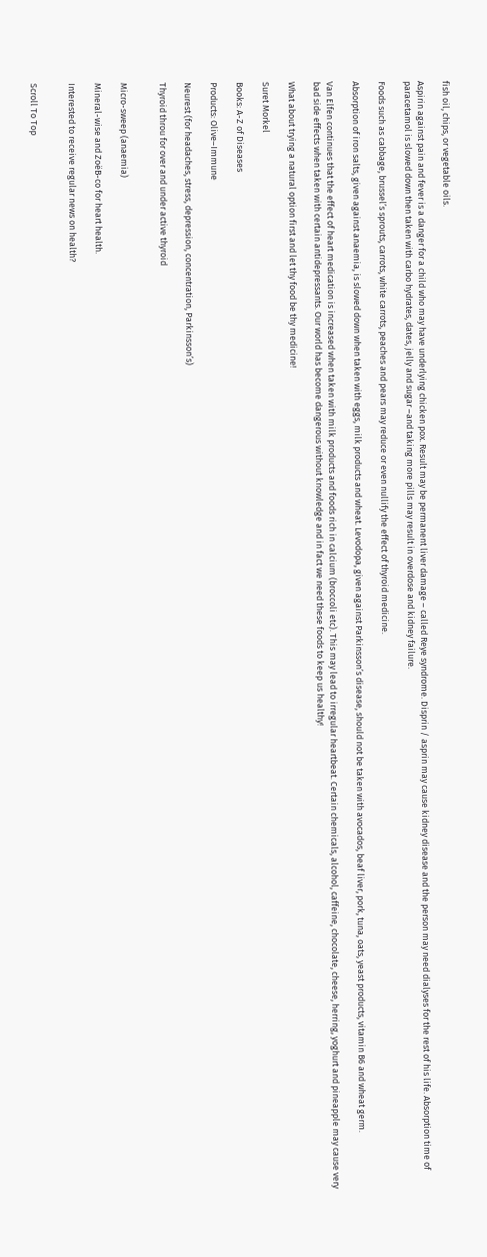fish oil, chips, or vegetable oils.

Aspirin against pain and fever is a danger for a child who may have underlying chicken pox. Result may be permanent liver damage – called Reye syndrome. Disprin / asprin may cause kidney disease and the person may need dialyses for the rest of his life. Absorption time of paracetamol is slowed down then taken with carbo hydrates, dates, jelly and sugar –and taking more pills may result in overdose and kidney failure.

Foods such as cabbage, brussel’s sprouts, carrots, white carrots, peaches and pears may reduce or even nullify the effect of thyroid medicine.

Absorption of iron salts, given against anaemia, is slowed down when taken with eggs, milk products and wheat. Levodopa, given against Parkinsson’s disease, should not be taken with avocados, beaf liver, pork, tuna, oats, yeast products, vitamin B6 and wheat germ.

Van Elfen continues that the effect of heart medication is increased when taken with milk products and foods rich in calcium (broccoli etc). This may lead to irregular heartbeat. Certain chemicals, alcohol, caffeine, chocolate, cheese, herring, yoghurt and pineapple may cause very bad side effects when taken with certain antidepressants. Our world has become dangerous without knowledge and in fact we need these foods to keep us healthy!

What about trying a natural option first and let thy food be thy medicine!

Suret Morkel

Books: A-Z of Diseases

Products: Olive–Immune

Neurest (for headaches, stress, depression, concentration, Parkinsson’s)

Thyroid throu for over and under active thyroid


Micro-sweep (anaemia)

Mineral-wise and ZoëB-co for heart health.

Interested to receive regular news on health?


Scroll To Top